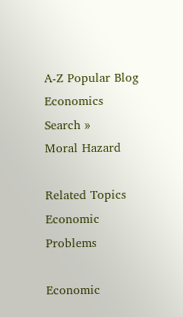A-Z Popular Blog Economics Search »
Moral Hazard

Related Topics
Economic Problems

Economic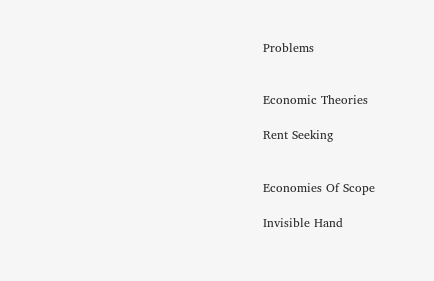Problems


Economic Theories

Rent Seeking


Economies Of Scope

Invisible Hand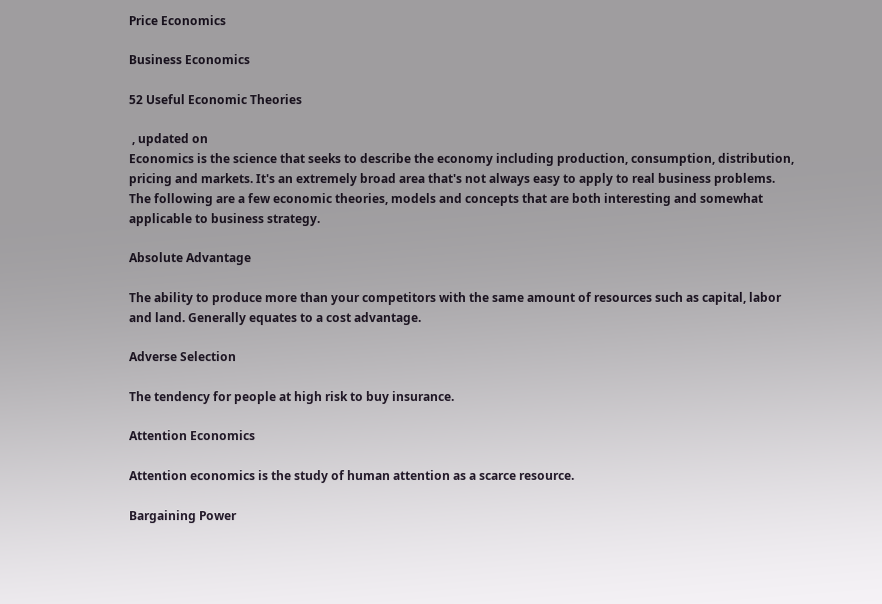Price Economics

Business Economics

52 Useful Economic Theories

 , updated on
Economics is the science that seeks to describe the economy including production, consumption, distribution, pricing and markets. It's an extremely broad area that's not always easy to apply to real business problems. The following are a few economic theories, models and concepts that are both interesting and somewhat applicable to business strategy.

Absolute Advantage

The ability to produce more than your competitors with the same amount of resources such as capital, labor and land. Generally equates to a cost advantage.

Adverse Selection

The tendency for people at high risk to buy insurance.

Attention Economics

Attention economics is the study of human attention as a scarce resource.

Bargaining Power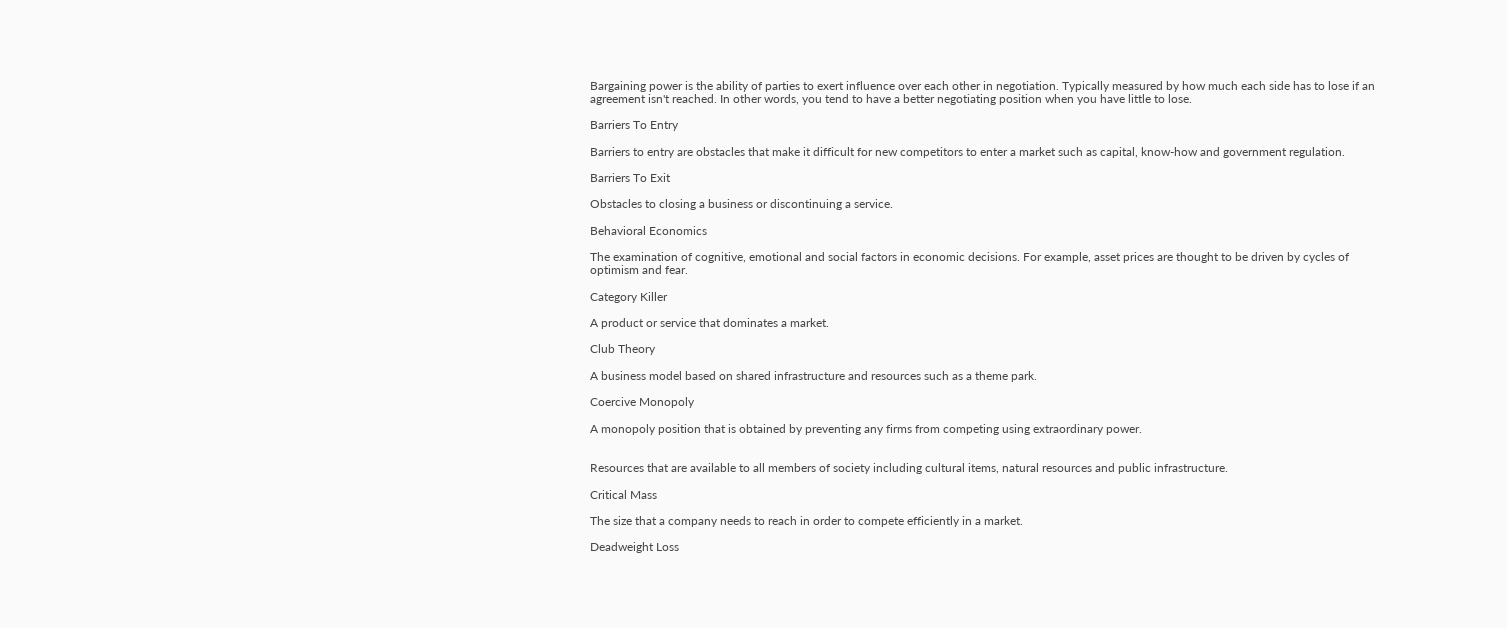Bargaining power is the ability of parties to exert influence over each other in negotiation. Typically measured by how much each side has to lose if an agreement isn't reached. In other words, you tend to have a better negotiating position when you have little to lose.

Barriers To Entry

Barriers to entry are obstacles that make it difficult for new competitors to enter a market such as capital, know-how and government regulation.

Barriers To Exit

Obstacles to closing a business or discontinuing a service.

Behavioral Economics

The examination of cognitive, emotional and social factors in economic decisions. For example, asset prices are thought to be driven by cycles of optimism and fear.

Category Killer

A product or service that dominates a market.

Club Theory

A business model based on shared infrastructure and resources such as a theme park.

Coercive Monopoly

A monopoly position that is obtained by preventing any firms from competing using extraordinary power.


Resources that are available to all members of society including cultural items, natural resources and public infrastructure.

Critical Mass

The size that a company needs to reach in order to compete efficiently in a market.

Deadweight Loss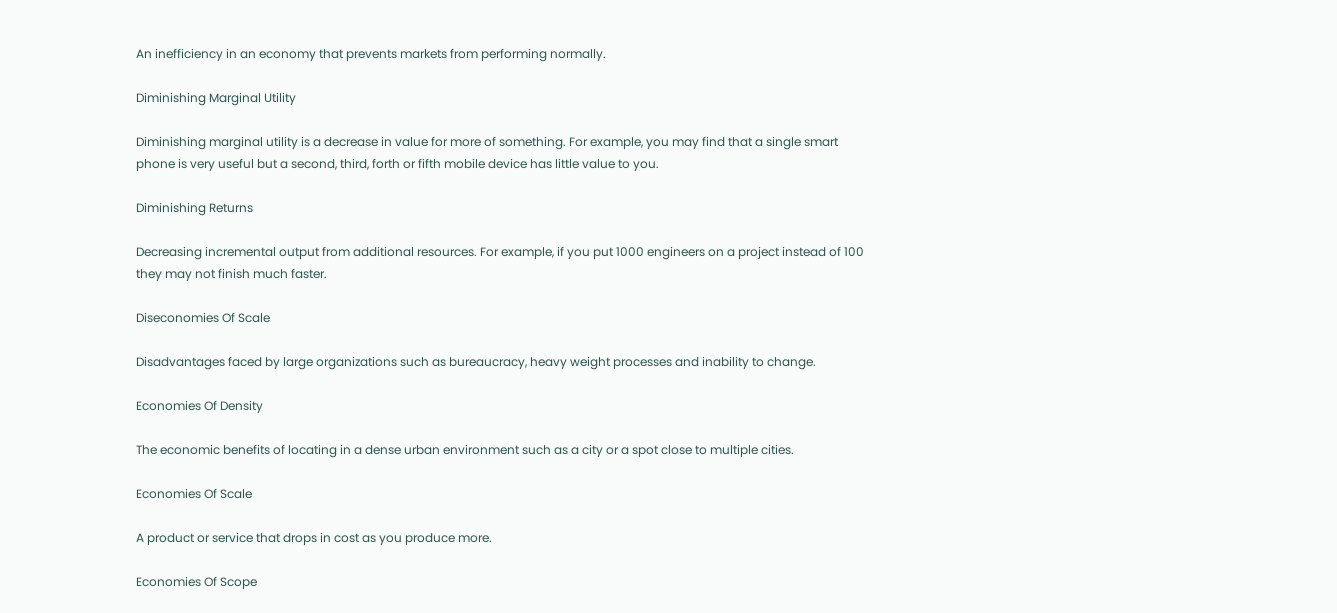An inefficiency in an economy that prevents markets from performing normally.

Diminishing Marginal Utility

Diminishing marginal utility is a decrease in value for more of something. For example, you may find that a single smart phone is very useful but a second, third, forth or fifth mobile device has little value to you.

Diminishing Returns

Decreasing incremental output from additional resources. For example, if you put 1000 engineers on a project instead of 100 they may not finish much faster.

Diseconomies Of Scale

Disadvantages faced by large organizations such as bureaucracy, heavy weight processes and inability to change.

Economies Of Density

The economic benefits of locating in a dense urban environment such as a city or a spot close to multiple cities.

Economies Of Scale

A product or service that drops in cost as you produce more.

Economies Of Scope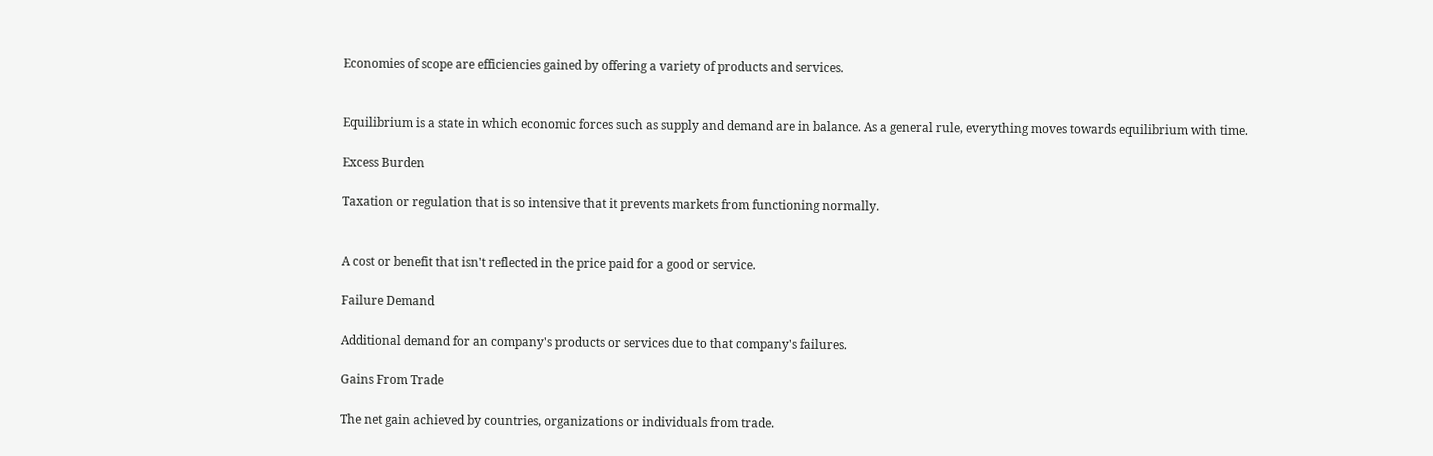Economies of scope are efficiencies gained by offering a variety of products and services.


Equilibrium is a state in which economic forces such as supply and demand are in balance. As a general rule, everything moves towards equilibrium with time.

Excess Burden

Taxation or regulation that is so intensive that it prevents markets from functioning normally.


A cost or benefit that isn't reflected in the price paid for a good or service.

Failure Demand

Additional demand for an company's products or services due to that company's failures.

Gains From Trade

The net gain achieved by countries, organizations or individuals from trade.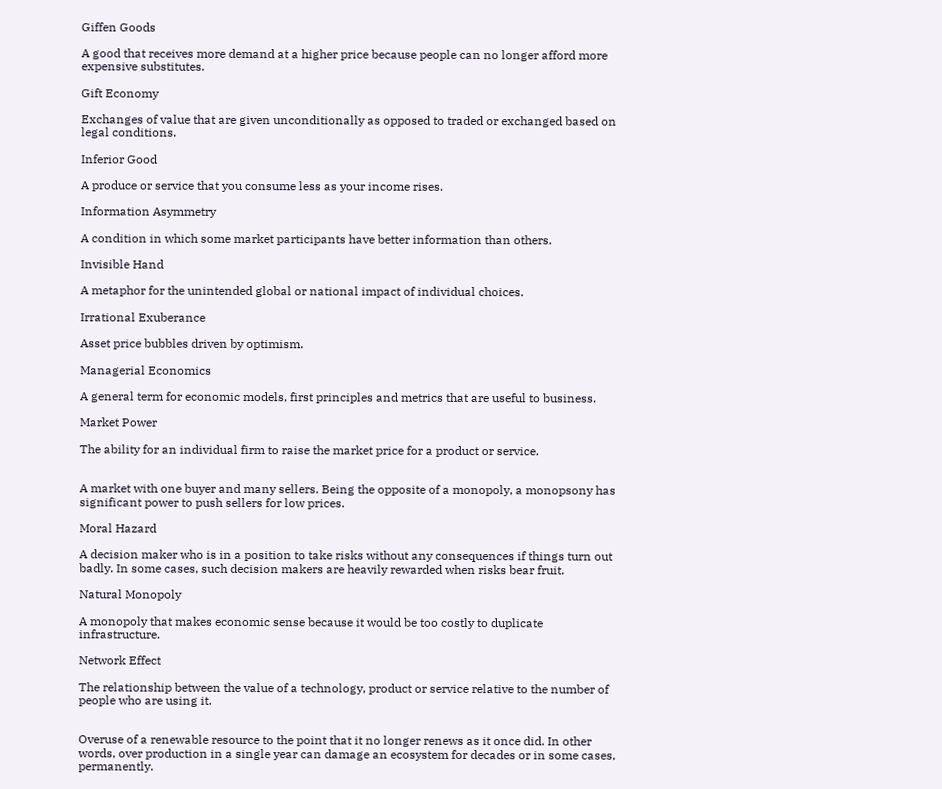Giffen Goods

A good that receives more demand at a higher price because people can no longer afford more expensive substitutes.

Gift Economy

Exchanges of value that are given unconditionally as opposed to traded or exchanged based on legal conditions.

Inferior Good

A produce or service that you consume less as your income rises.

Information Asymmetry

A condition in which some market participants have better information than others.

Invisible Hand

A metaphor for the unintended global or national impact of individual choices.

Irrational Exuberance

Asset price bubbles driven by optimism.

Managerial Economics

A general term for economic models, first principles and metrics that are useful to business.

Market Power

The ability for an individual firm to raise the market price for a product or service.


A market with one buyer and many sellers. Being the opposite of a monopoly, a monopsony has significant power to push sellers for low prices.

Moral Hazard

A decision maker who is in a position to take risks without any consequences if things turn out badly. In some cases, such decision makers are heavily rewarded when risks bear fruit.

Natural Monopoly

A monopoly that makes economic sense because it would be too costly to duplicate infrastructure.

Network Effect

The relationship between the value of a technology, product or service relative to the number of people who are using it.


Overuse of a renewable resource to the point that it no longer renews as it once did. In other words, over production in a single year can damage an ecosystem for decades or in some cases, permanently.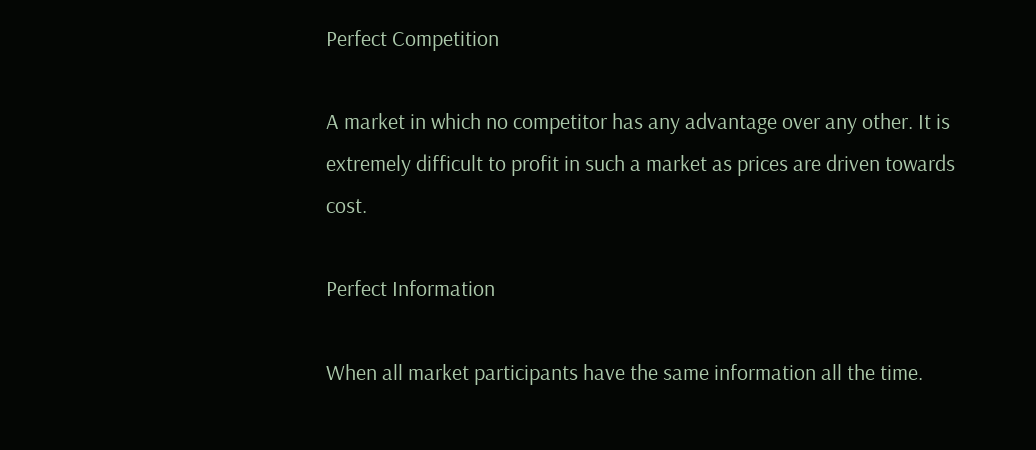Perfect Competition

A market in which no competitor has any advantage over any other. It is extremely difficult to profit in such a market as prices are driven towards cost.

Perfect Information

When all market participants have the same information all the time.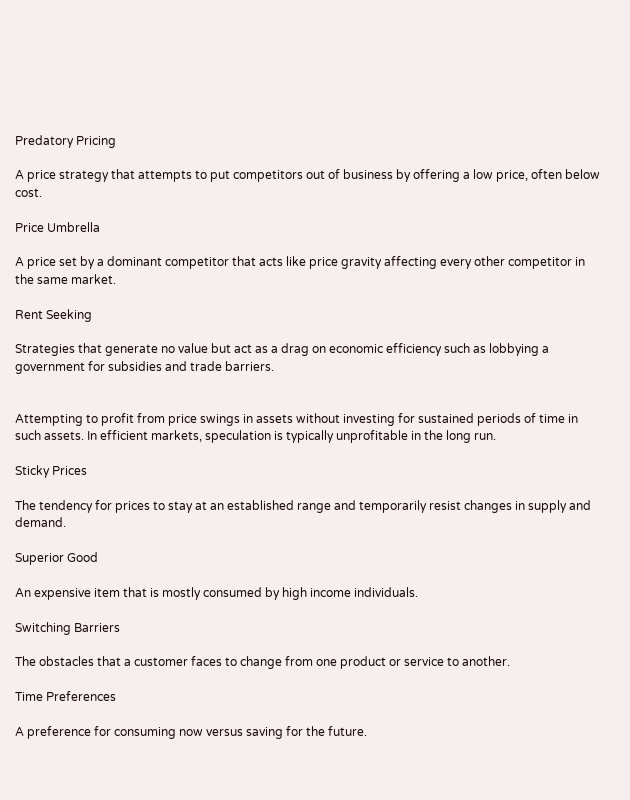Predatory Pricing

A price strategy that attempts to put competitors out of business by offering a low price, often below cost.

Price Umbrella

A price set by a dominant competitor that acts like price gravity affecting every other competitor in the same market.

Rent Seeking

Strategies that generate no value but act as a drag on economic efficiency such as lobbying a government for subsidies and trade barriers.


Attempting to profit from price swings in assets without investing for sustained periods of time in such assets. In efficient markets, speculation is typically unprofitable in the long run.

Sticky Prices

The tendency for prices to stay at an established range and temporarily resist changes in supply and demand.

Superior Good

An expensive item that is mostly consumed by high income individuals.

Switching Barriers

The obstacles that a customer faces to change from one product or service to another.

Time Preferences

A preference for consuming now versus saving for the future.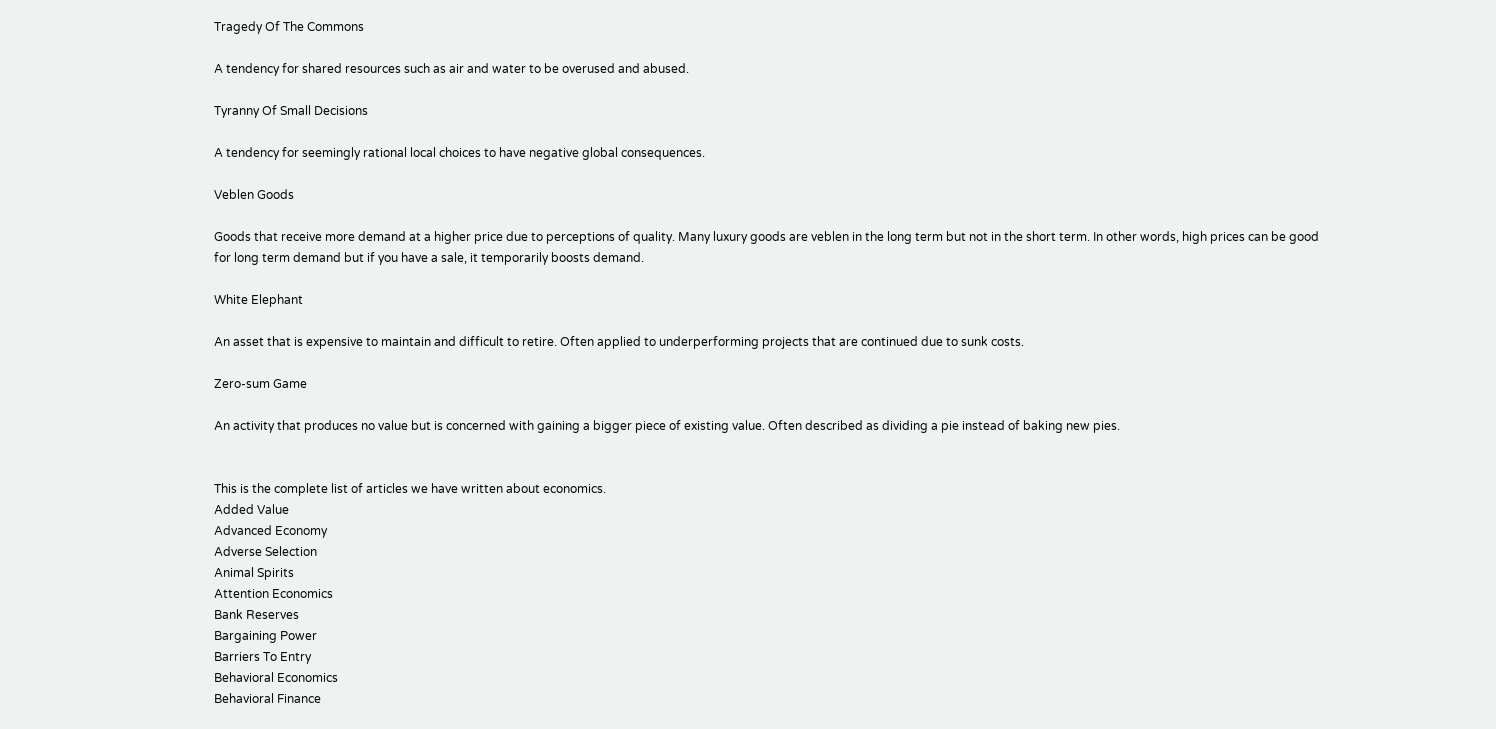Tragedy Of The Commons

A tendency for shared resources such as air and water to be overused and abused.

Tyranny Of Small Decisions

A tendency for seemingly rational local choices to have negative global consequences.

Veblen Goods

Goods that receive more demand at a higher price due to perceptions of quality. Many luxury goods are veblen in the long term but not in the short term. In other words, high prices can be good for long term demand but if you have a sale, it temporarily boosts demand.

White Elephant

An asset that is expensive to maintain and difficult to retire. Often applied to underperforming projects that are continued due to sunk costs.

Zero-sum Game

An activity that produces no value but is concerned with gaining a bigger piece of existing value. Often described as dividing a pie instead of baking new pies.


This is the complete list of articles we have written about economics.
Added Value
Advanced Economy
Adverse Selection
Animal Spirits
Attention Economics
Bank Reserves
Bargaining Power
Barriers To Entry
Behavioral Economics
Behavioral Finance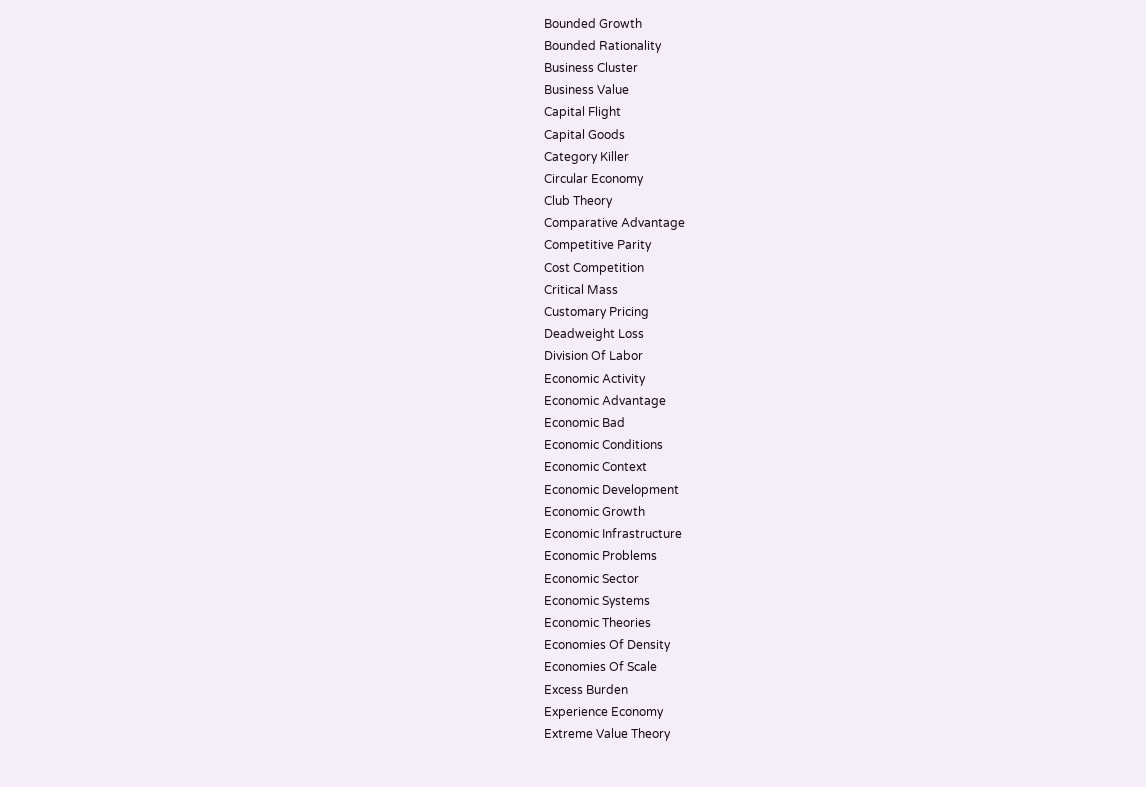Bounded Growth
Bounded Rationality
Business Cluster
Business Value
Capital Flight
Capital Goods
Category Killer
Circular Economy
Club Theory
Comparative Advantage
Competitive Parity
Cost Competition
Critical Mass
Customary Pricing
Deadweight Loss
Division Of Labor
Economic Activity
Economic Advantage
Economic Bad
Economic Conditions
Economic Context
Economic Development
Economic Growth
Economic Infrastructure
Economic Problems
Economic Sector
Economic Systems
Economic Theories
Economies Of Density
Economies Of Scale
Excess Burden
Experience Economy
Extreme Value Theory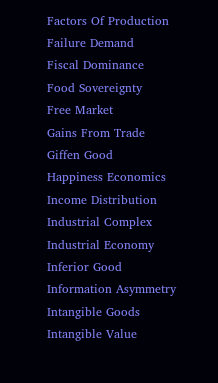Factors Of Production
Failure Demand
Fiscal Dominance
Food Sovereignty
Free Market
Gains From Trade
Giffen Good
Happiness Economics
Income Distribution
Industrial Complex
Industrial Economy
Inferior Good
Information Asymmetry
Intangible Goods
Intangible Value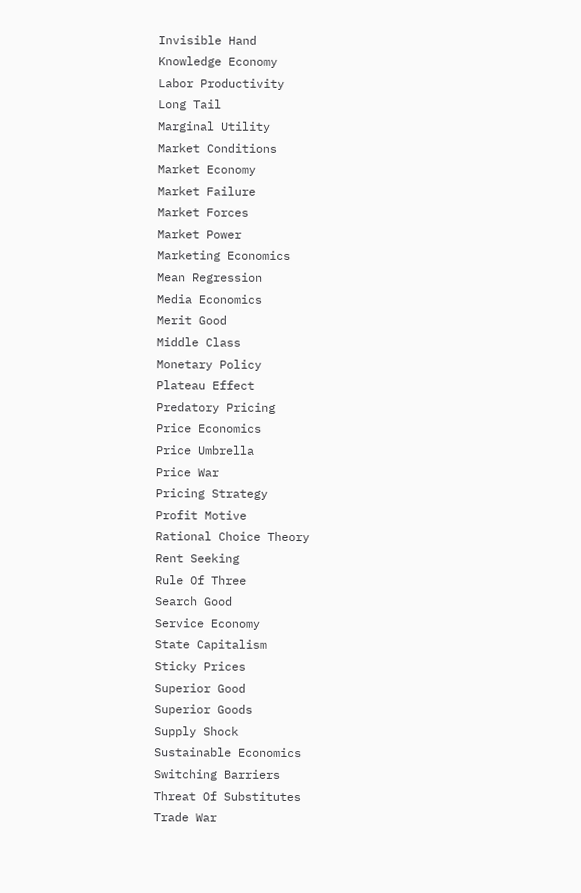Invisible Hand
Knowledge Economy
Labor Productivity
Long Tail
Marginal Utility
Market Conditions
Market Economy
Market Failure
Market Forces
Market Power
Marketing Economics
Mean Regression
Media Economics
Merit Good
Middle Class
Monetary Policy
Plateau Effect
Predatory Pricing
Price Economics
Price Umbrella
Price War
Pricing Strategy
Profit Motive
Rational Choice Theory
Rent Seeking
Rule Of Three
Search Good
Service Economy
State Capitalism
Sticky Prices
Superior Good
Superior Goods
Supply Shock
Sustainable Economics
Switching Barriers
Threat Of Substitutes
Trade War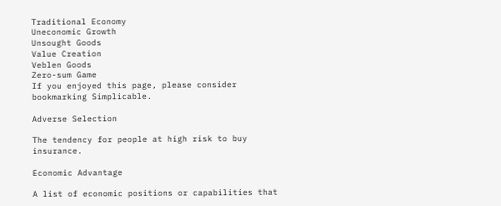Traditional Economy
Uneconomic Growth
Unsought Goods
Value Creation
Veblen Goods
Zero-sum Game
If you enjoyed this page, please consider bookmarking Simplicable.

Adverse Selection

The tendency for people at high risk to buy insurance.

Economic Advantage

A list of economic positions or capabilities that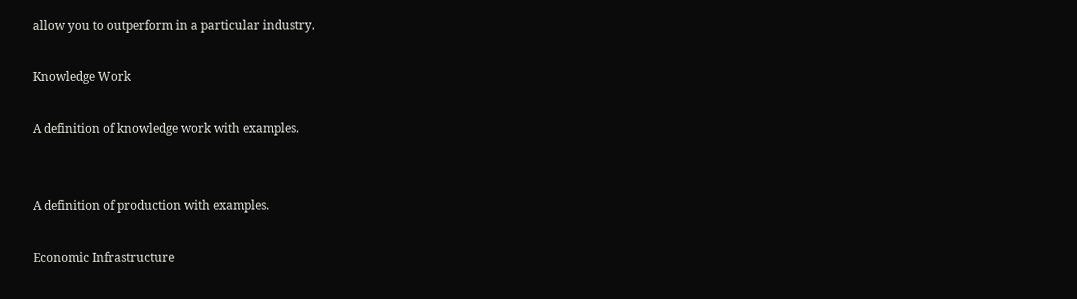allow you to outperform in a particular industry.

Knowledge Work

A definition of knowledge work with examples.


A definition of production with examples.

Economic Infrastructure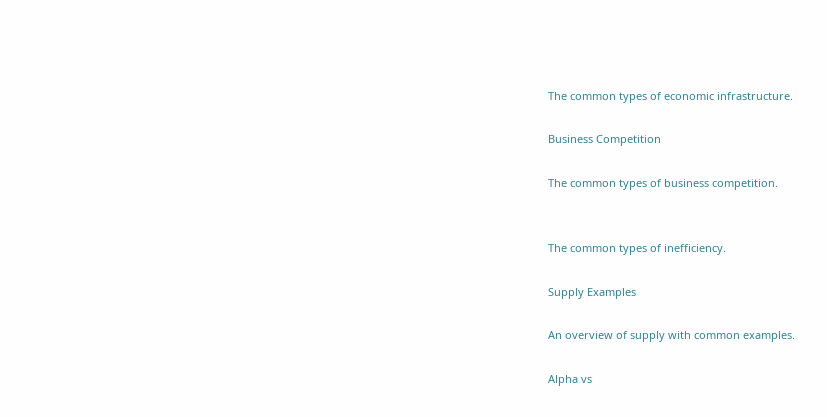The common types of economic infrastructure.

Business Competition

The common types of business competition.


The common types of inefficiency.

Supply Examples

An overview of supply with common examples.

Alpha vs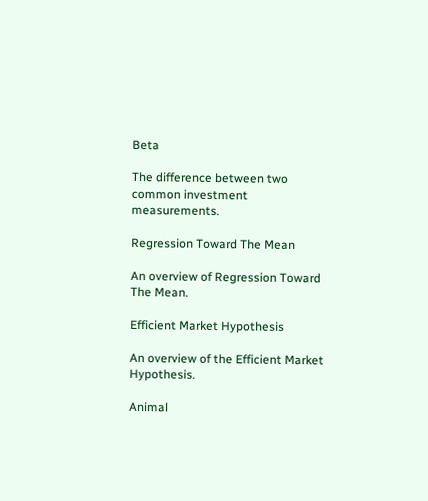Beta

The difference between two common investment measurements.

Regression Toward The Mean

An overview of Regression Toward The Mean.

Efficient Market Hypothesis

An overview of the Efficient Market Hypothesis.

Animal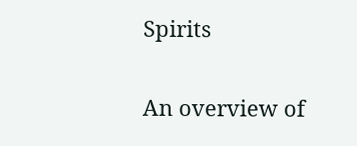Spirits

An overview of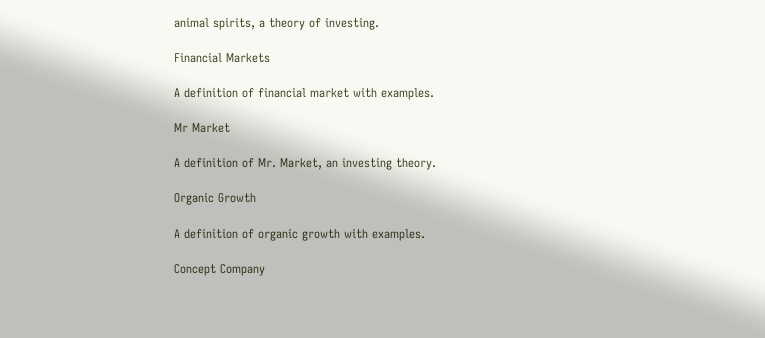animal spirits, a theory of investing.

Financial Markets

A definition of financial market with examples.

Mr Market

A definition of Mr. Market, an investing theory.

Organic Growth

A definition of organic growth with examples.

Concept Company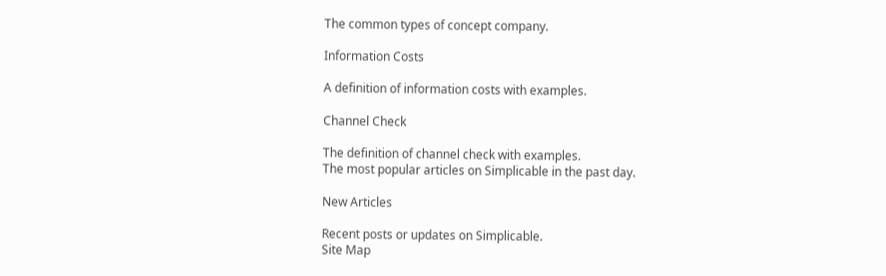The common types of concept company.

Information Costs

A definition of information costs with examples.

Channel Check

The definition of channel check with examples.
The most popular articles on Simplicable in the past day.

New Articles

Recent posts or updates on Simplicable.
Site Map